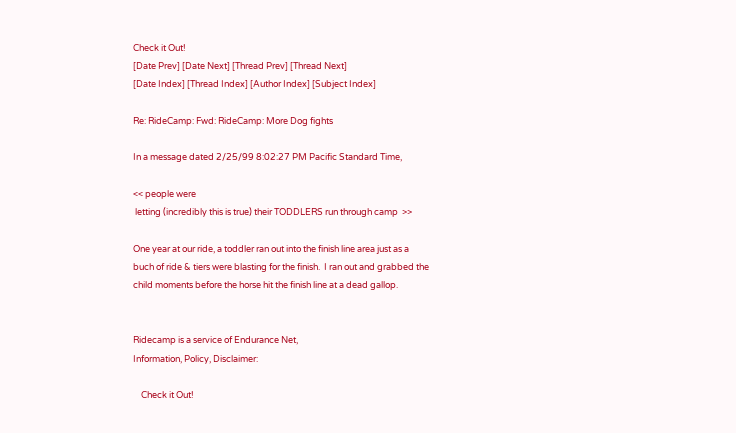Check it Out!
[Date Prev] [Date Next] [Thread Prev] [Thread Next]
[Date Index] [Thread Index] [Author Index] [Subject Index]

Re: RideCamp: Fwd: RideCamp: More Dog fights

In a message dated 2/25/99 8:02:27 PM Pacific Standard Time,

<< people were
 letting (incredibly this is true) their TODDLERS run through camp  >>

One year at our ride, a toddler ran out into the finish line area just as a
buch of ride & tiers were blasting for the finish.  I ran out and grabbed the
child moments before the horse hit the finish line at a dead gallop.


Ridecamp is a service of Endurance Net,
Information, Policy, Disclaimer:

    Check it Out!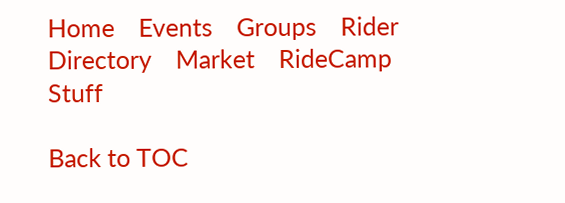Home    Events    Groups    Rider Directory    Market    RideCamp    Stuff

Back to TOC